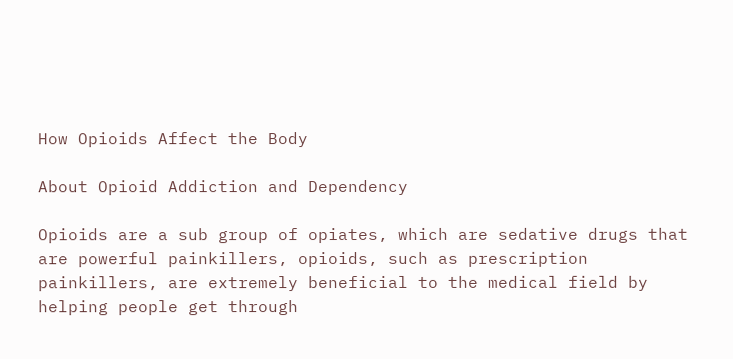How Opioids Affect the Body

About Opioid Addiction and Dependency

Opioids are a sub group of opiates, which are sedative drugs that are powerful painkillers, opioids, such as prescription painkillers, are extremely beneficial to the medical field by helping people get through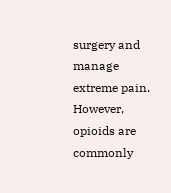surgery and manage extreme pain. However, opioids are commonly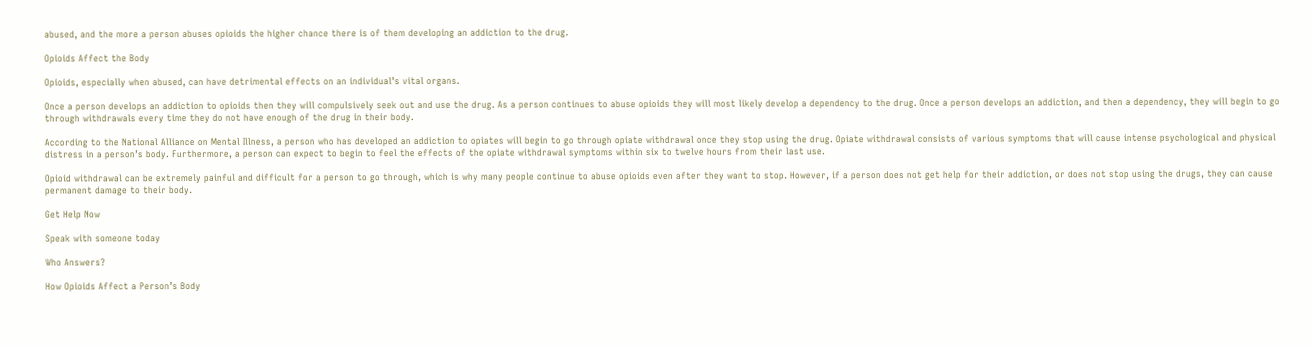abused, and the more a person abuses opioids the higher chance there is of them developing an addiction to the drug.

Opioids Affect the Body

Opioids, especially when abused, can have detrimental effects on an individual’s vital organs.

Once a person develops an addiction to opioids then they will compulsively seek out and use the drug. As a person continues to abuse opioids they will most likely develop a dependency to the drug. Once a person develops an addiction, and then a dependency, they will begin to go through withdrawals every time they do not have enough of the drug in their body.

According to the National Alliance on Mental Illness, a person who has developed an addiction to opiates will begin to go through opiate withdrawal once they stop using the drug. Opiate withdrawal consists of various symptoms that will cause intense psychological and physical distress in a person’s body. Furthermore, a person can expect to begin to feel the effects of the opiate withdrawal symptoms within six to twelve hours from their last use.

Opioid withdrawal can be extremely painful and difficult for a person to go through, which is why many people continue to abuse opioids even after they want to stop. However, if a person does not get help for their addiction, or does not stop using the drugs, they can cause permanent damage to their body.

Get Help Now

Speak with someone today

Who Answers?

How Opioids Affect a Person’s Body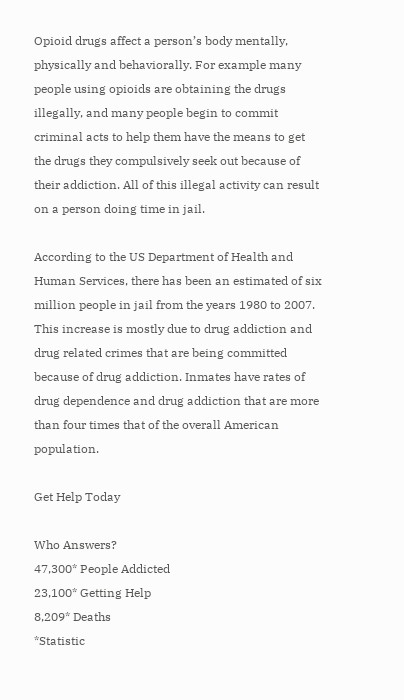Opioid drugs affect a person’s body mentally, physically and behaviorally. For example many people using opioids are obtaining the drugs illegally, and many people begin to commit criminal acts to help them have the means to get the drugs they compulsively seek out because of their addiction. All of this illegal activity can result on a person doing time in jail.

According to the US Department of Health and Human Services, there has been an estimated of six million people in jail from the years 1980 to 2007. This increase is mostly due to drug addiction and drug related crimes that are being committed because of drug addiction. Inmates have rates of drug dependence and drug addiction that are more than four times that of the overall American population.

Get Help Today

Who Answers?
47,300* People Addicted
23,100* Getting Help
8,209* Deaths
*Statistic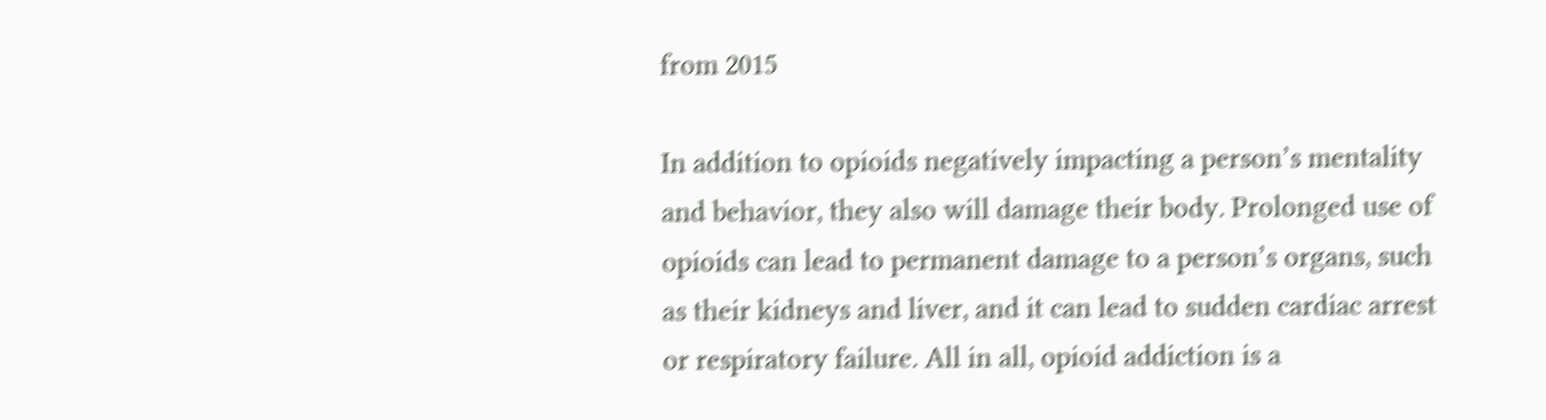from 2015

In addition to opioids negatively impacting a person’s mentality and behavior, they also will damage their body. Prolonged use of opioids can lead to permanent damage to a person’s organs, such as their kidneys and liver, and it can lead to sudden cardiac arrest or respiratory failure. All in all, opioid addiction is a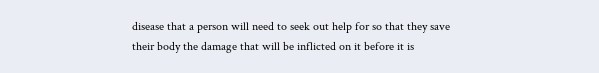disease that a person will need to seek out help for so that they save their body the damage that will be inflicted on it before it is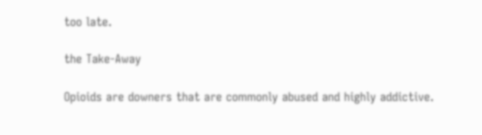too late.

the Take-Away

Opioids are downers that are commonly abused and highly addictive.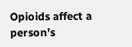Opioids affect a person’s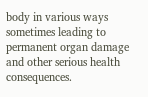body in various ways sometimes leading to permanent organ damage and other serious health consequences.